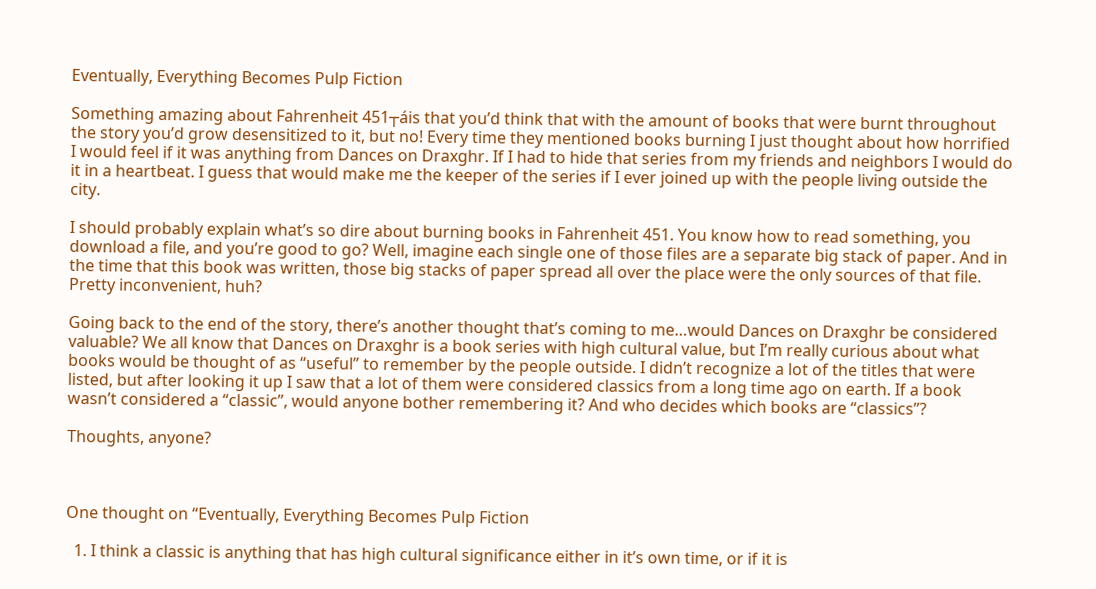Eventually, Everything Becomes Pulp Fiction

Something amazing about Fahrenheit 451┬áis that you’d think that with the amount of books that were burnt throughout the story you’d grow desensitized to it, but no! Every time they mentioned books burning I just thought about how horrified I would feel if it was anything from Dances on Draxghr. If I had to hide that series from my friends and neighbors I would do it in a heartbeat. I guess that would make me the keeper of the series if I ever joined up with the people living outside the city.

I should probably explain what’s so dire about burning books in Fahrenheit 451. You know how to read something, you download a file, and you’re good to go? Well, imagine each single one of those files are a separate big stack of paper. And in the time that this book was written, those big stacks of paper spread all over the place were the only sources of that file. Pretty inconvenient, huh?

Going back to the end of the story, there’s another thought that’s coming to me…would Dances on Draxghr be considered valuable? We all know that Dances on Draxghr is a book series with high cultural value, but I’m really curious about what books would be thought of as “useful” to remember by the people outside. I didn’t recognize a lot of the titles that were listed, but after looking it up I saw that a lot of them were considered classics from a long time ago on earth. If a book wasn’t considered a “classic”, would anyone bother remembering it? And who decides which books are “classics”?

Thoughts, anyone?



One thought on “Eventually, Everything Becomes Pulp Fiction

  1. I think a classic is anything that has high cultural significance either in it’s own time, or if it is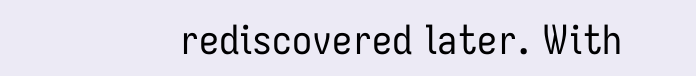rediscovered later. With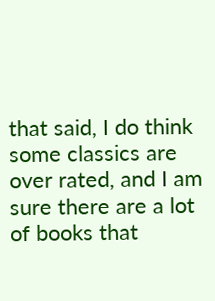that said, I do think some classics are over rated, and I am sure there are a lot of books that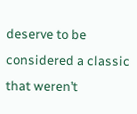deserve to be considered a classic that weren’t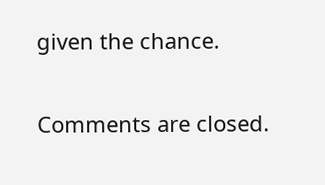given the chance.

Comments are closed.